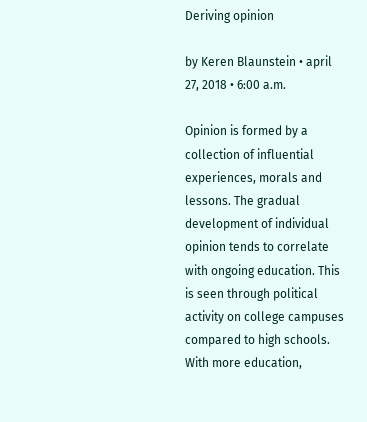Deriving opinion

by Keren Blaunstein • april 27, 2018 • 6:00 a.m.

Opinion is formed by a collection of influential experiences, morals and lessons. The gradual development of individual opinion tends to correlate with ongoing education. This is seen through political activity on college campuses compared to high schools. With more education,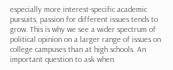especially more interest-specific academic pursuits, passion for different issues tends to grow. This is why we see a wider spectrum of political opinion on a larger range of issues on college campuses than at high schools. An important question to ask when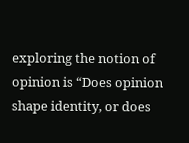exploring the notion of opinion is “Does opinion shape identity, or does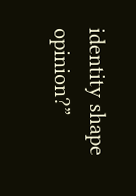identity shape opinion?”